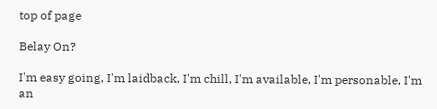top of page

Belay On?

I'm easy going, I'm laidback, I'm chill, I'm available, I'm personable, I'm an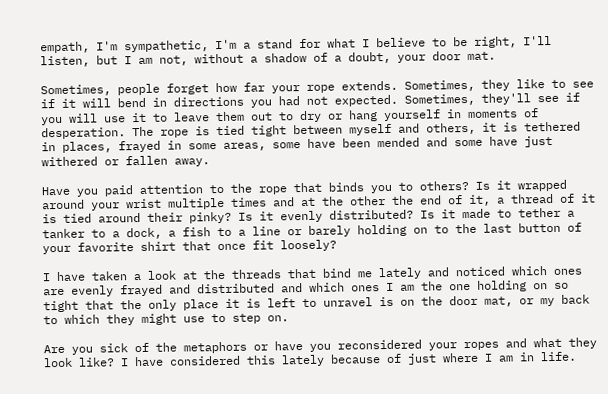empath, I'm sympathetic, I'm a stand for what I believe to be right, I'll listen, but I am not, without a shadow of a doubt, your door mat.

Sometimes, people forget how far your rope extends. Sometimes, they like to see if it will bend in directions you had not expected. Sometimes, they'll see if you will use it to leave them out to dry or hang yourself in moments of desperation. The rope is tied tight between myself and others, it is tethered in places, frayed in some areas, some have been mended and some have just withered or fallen away.

Have you paid attention to the rope that binds you to others? Is it wrapped around your wrist multiple times and at the other the end of it, a thread of it is tied around their pinky? Is it evenly distributed? Is it made to tether a tanker to a dock, a fish to a line or barely holding on to the last button of your favorite shirt that once fit loosely?

I have taken a look at the threads that bind me lately and noticed which ones are evenly frayed and distributed and which ones I am the one holding on so tight that the only place it is left to unravel is on the door mat, or my back to which they might use to step on.

Are you sick of the metaphors or have you reconsidered your ropes and what they look like? I have considered this lately because of just where I am in life.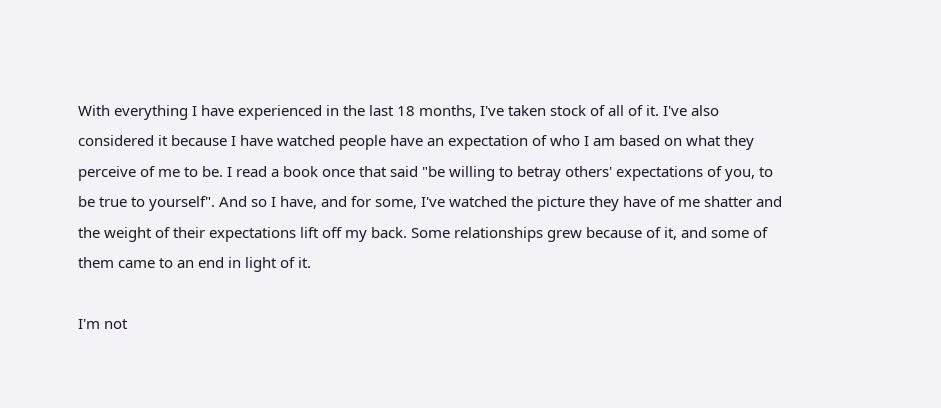With everything I have experienced in the last 18 months, I've taken stock of all of it. I've also considered it because I have watched people have an expectation of who I am based on what they perceive of me to be. I read a book once that said "be willing to betray others' expectations of you, to be true to yourself". And so I have, and for some, I've watched the picture they have of me shatter and the weight of their expectations lift off my back. Some relationships grew because of it, and some of them came to an end in light of it.

I'm not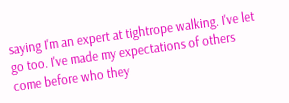saying I'm an expert at tightrope walking. I've let go too. I've made my expectations of others come before who they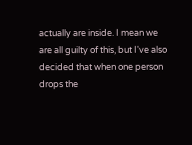actually are inside. I mean we are all guilty of this, but I've also decided that when one person drops the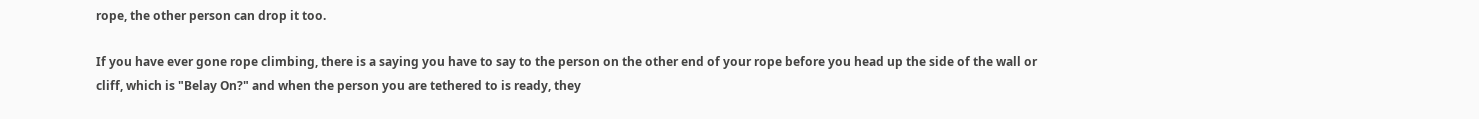rope, the other person can drop it too.

If you have ever gone rope climbing, there is a saying you have to say to the person on the other end of your rope before you head up the side of the wall or cliff, which is "Belay On?" and when the person you are tethered to is ready, they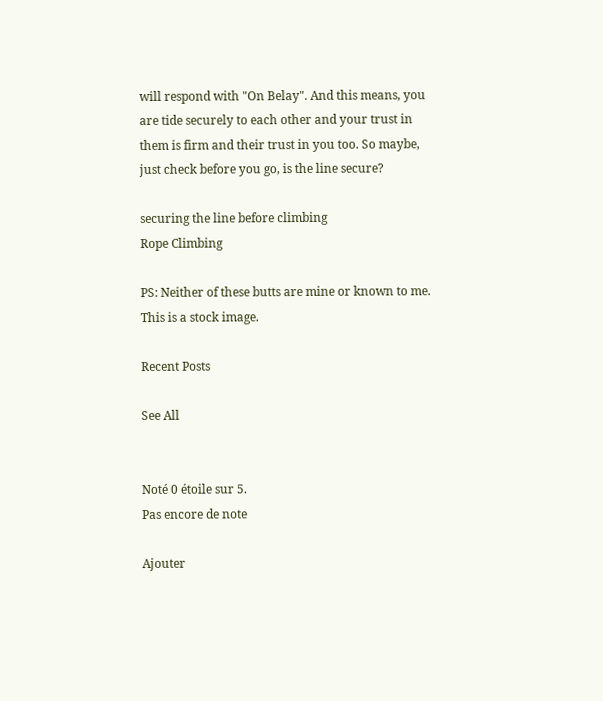will respond with "On Belay". And this means, you are tide securely to each other and your trust in them is firm and their trust in you too. So maybe, just check before you go, is the line secure?

securing the line before climbing
Rope Climbing

PS: Neither of these butts are mine or known to me. This is a stock image.

Recent Posts

See All


Noté 0 étoile sur 5.
Pas encore de note

Ajouter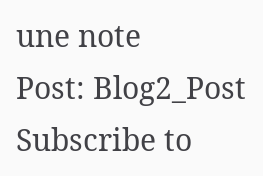une note
Post: Blog2_Post
Subscribe to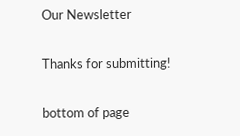Our Newsletter

Thanks for submitting!

bottom of page